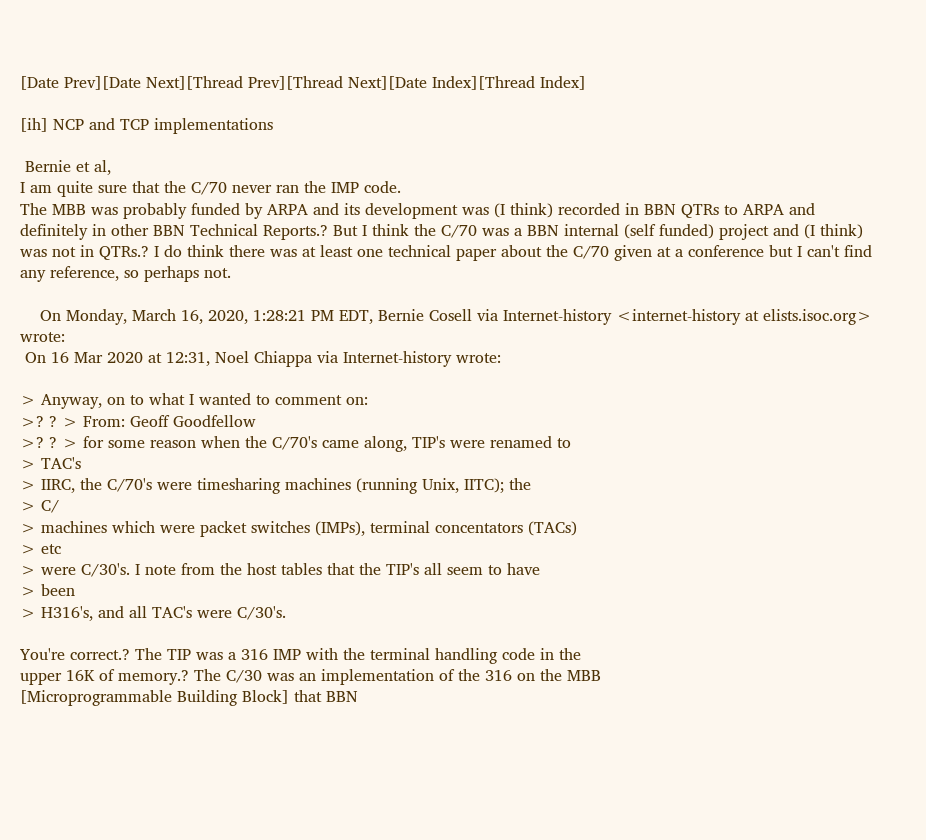[Date Prev][Date Next][Thread Prev][Thread Next][Date Index][Thread Index]

[ih] NCP and TCP implementations

 Bernie et al,
I am quite sure that the C/70 never ran the IMP code.
The MBB was probably funded by ARPA and its development was (I think) recorded in BBN QTRs to ARPA and definitely in other BBN Technical Reports.? But I think the C/70 was a BBN internal (self funded) project and (I think) was not in QTRs.? I do think there was at least one technical paper about the C/70 given at a conference but I can't find any reference, so perhaps not.

    On Monday, March 16, 2020, 1:28:21 PM EDT, Bernie Cosell via Internet-history <internet-history at elists.isoc.org> wrote:
 On 16 Mar 2020 at 12:31, Noel Chiappa via Internet-history wrote:

> Anyway, on to what I wanted to comment on:
>? ? > From: Geoff Goodfellow
>? ? > for some reason when the C/70's came along, TIP's were renamed to
> TAC's
> IIRC, the C/70's were timesharing machines (running Unix, IITC); the
> C/
> machines which were packet switches (IMPs), terminal concentators (TACs)
> etc
> were C/30's. I note from the host tables that the TIP's all seem to have
> been
> H316's, and all TAC's were C/30's.

You're correct.? The TIP was a 316 IMP with the terminal handling code in the
upper 16K of memory.? The C/30 was an implementation of the 316 on the MBB
[Microprogrammable Building Block] that BBN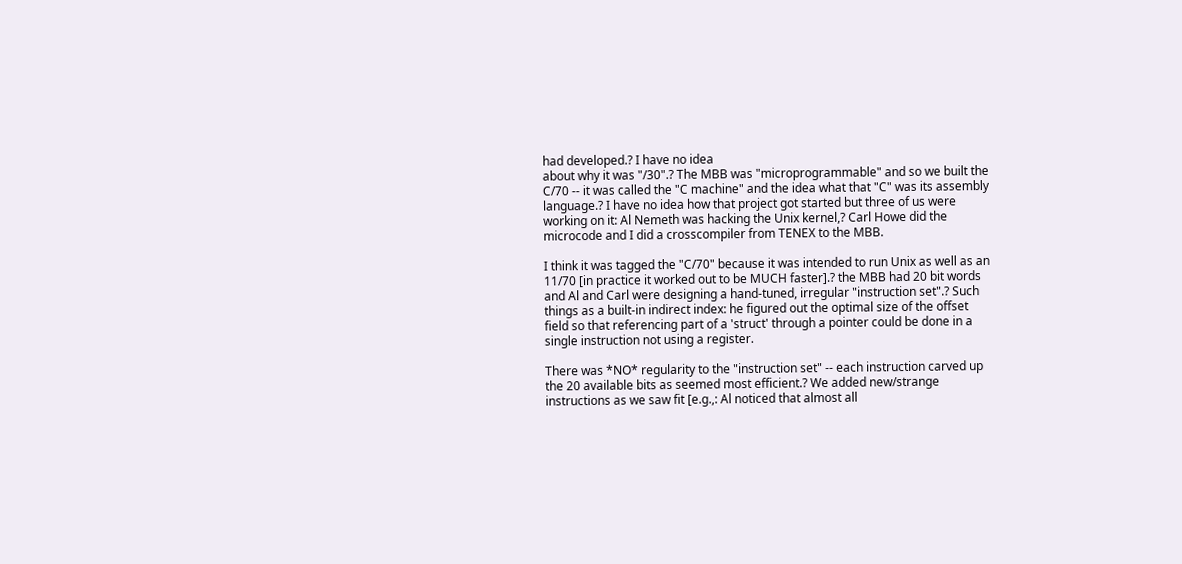had developed.? I have no idea
about why it was "/30".? The MBB was "microprogrammable" and so we built the
C/70 -- it was called the "C machine" and the idea what that "C" was its assembly
language.? I have no idea how that project got started but three of us were
working on it: Al Nemeth was hacking the Unix kernel,? Carl Howe did the
microcode and I did a crosscompiler from TENEX to the MBB.

I think it was tagged the "C/70" because it was intended to run Unix as well as an
11/70 [in practice it worked out to be MUCH faster].? the MBB had 20 bit words
and Al and Carl were designing a hand-tuned, irregular "instruction set".? Such
things as a built-in indirect index: he figured out the optimal size of the offset
field so that referencing part of a 'struct' through a pointer could be done in a
single instruction not using a register.

There was *NO* regularity to the "instruction set" -- each instruction carved up
the 20 available bits as seemed most efficient.? We added new/strange
instructions as we saw fit [e.g.,: Al noticed that almost all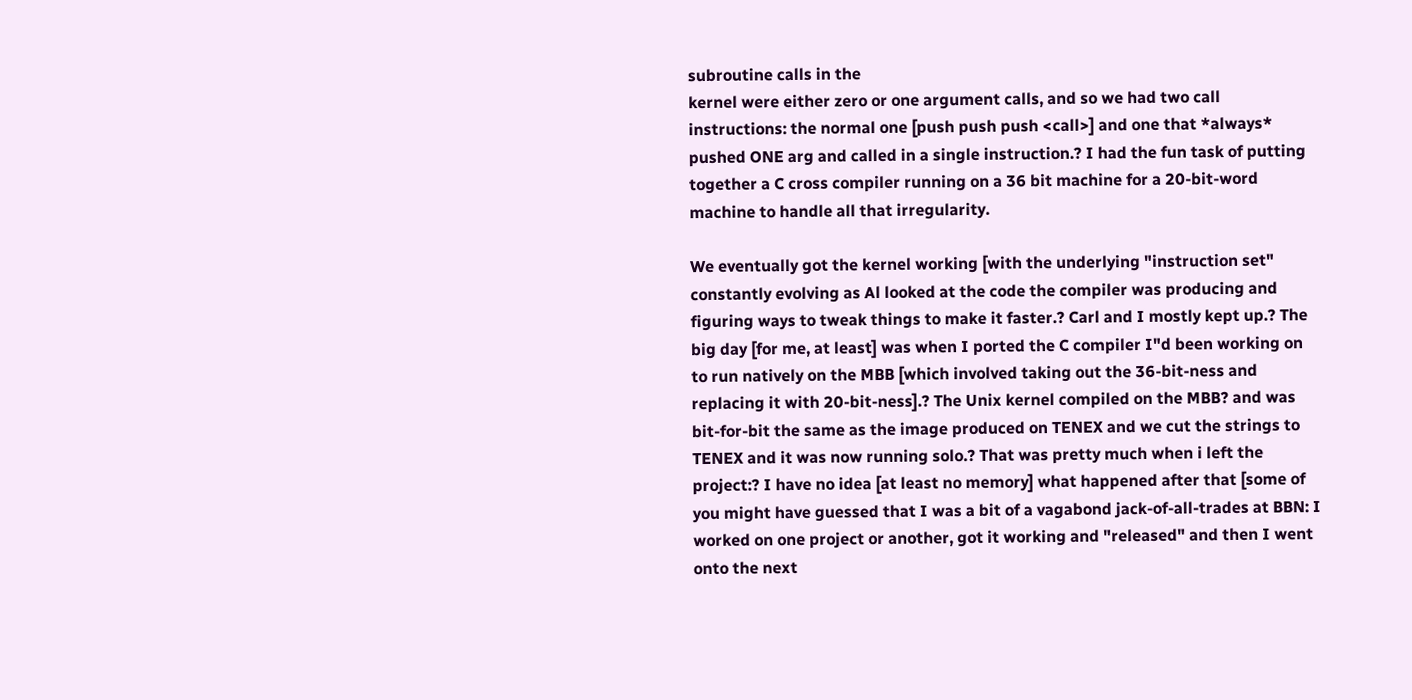subroutine calls in the
kernel were either zero or one argument calls, and so we had two call
instructions: the normal one [push push push <call>] and one that *always*
pushed ONE arg and called in a single instruction.? I had the fun task of putting
together a C cross compiler running on a 36 bit machine for a 20-bit-word
machine to handle all that irregularity.

We eventually got the kernel working [with the underlying "instruction set"
constantly evolving as Al looked at the code the compiler was producing and
figuring ways to tweak things to make it faster.? Carl and I mostly kept up.? The
big day [for me, at least] was when I ported the C compiler I"d been working on
to run natively on the MBB [which involved taking out the 36-bit-ness and
replacing it with 20-bit-ness].? The Unix kernel compiled on the MBB? and was
bit-for-bit the same as the image produced on TENEX and we cut the strings to
TENEX and it was now running solo.? That was pretty much when i left the
project:? I have no idea [at least no memory] what happened after that [some of
you might have guessed that I was a bit of a vagabond jack-of-all-trades at BBN: I
worked on one project or another, got it working and "released" and then I went
onto the next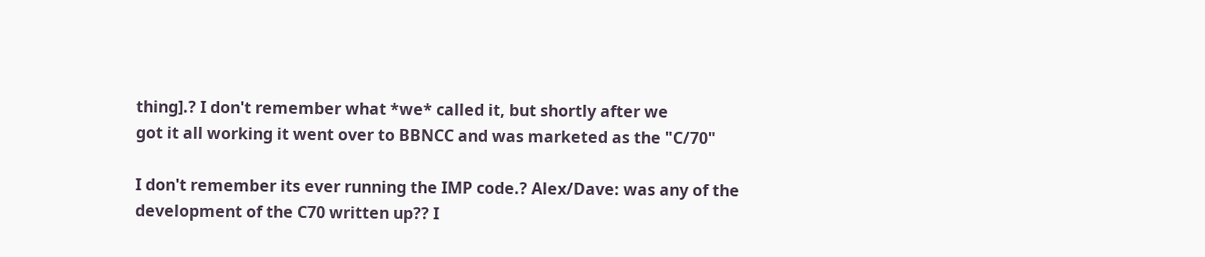thing].? I don't remember what *we* called it, but shortly after we
got it all working it went over to BBNCC and was marketed as the "C/70"

I don't remember its ever running the IMP code.? Alex/Dave: was any of the
development of the C70 written up?? I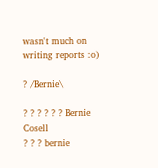wasn't much on writing reports :o)

? /Bernie\

? ? ? ? ? ? Bernie Cosell
? ? ? bernie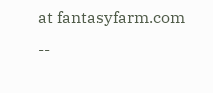at fantasyfarm.com
--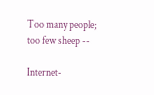Too many people; too few sheep --

Internet-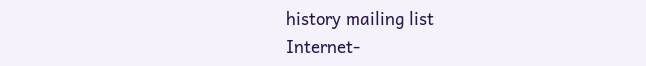history mailing list
Internet-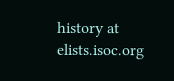history at elists.isoc.org